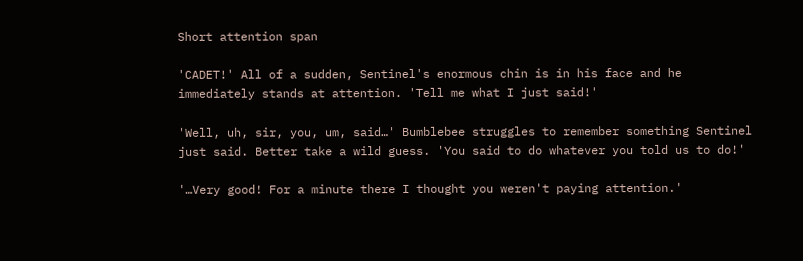Short attention span

'CADET!' All of a sudden, Sentinel's enormous chin is in his face and he immediately stands at attention. 'Tell me what I just said!'

'Well, uh, sir, you, um, said…' Bumblebee struggles to remember something Sentinel just said. Better take a wild guess. 'You said to do whatever you told us to do!'

'…Very good! For a minute there I thought you weren't paying attention.'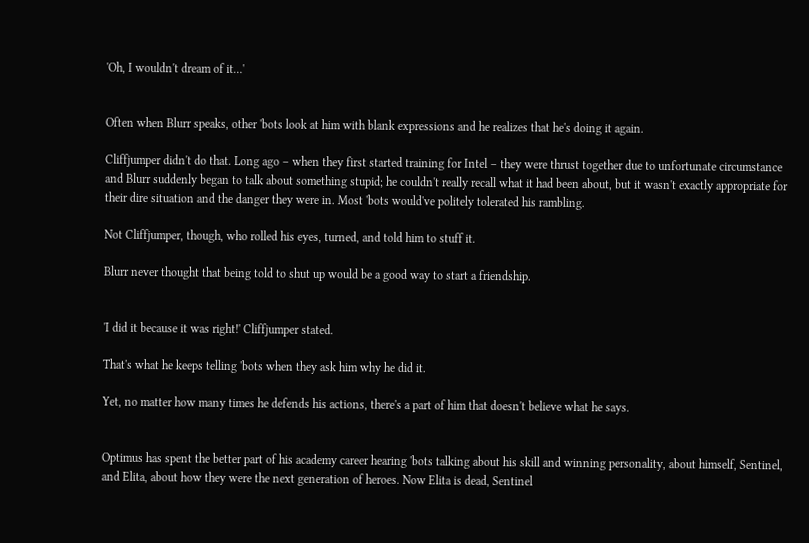'Oh, I wouldn't dream of it…'


Often when Blurr speaks, other 'bots look at him with blank expressions and he realizes that he's doing it again.

Cliffjumper didn't do that. Long ago – when they first started training for Intel – they were thrust together due to unfortunate circumstance and Blurr suddenly began to talk about something stupid; he couldn't really recall what it had been about, but it wasn't exactly appropriate for their dire situation and the danger they were in. Most 'bots would've politely tolerated his rambling.

Not Cliffjumper, though, who rolled his eyes, turned, and told him to stuff it.

Blurr never thought that being told to shut up would be a good way to start a friendship.


'I did it because it was right!' Cliffjumper stated.

That's what he keeps telling 'bots when they ask him why he did it.

Yet, no matter how many times he defends his actions, there's a part of him that doesn't believe what he says.


Optimus has spent the better part of his academy career hearing 'bots talking about his skill and winning personality, about himself, Sentinel, and Elita, about how they were the next generation of heroes. Now Elita is dead, Sentinel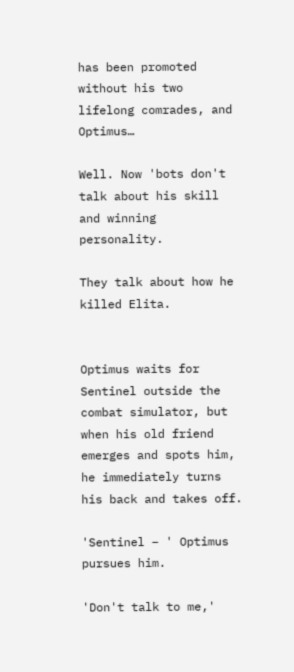has been promoted without his two lifelong comrades, and Optimus…

Well. Now 'bots don't talk about his skill and winning personality.

They talk about how he killed Elita.


Optimus waits for Sentinel outside the combat simulator, but when his old friend emerges and spots him, he immediately turns his back and takes off.

'Sentinel – ' Optimus pursues him.

'Don't talk to me,'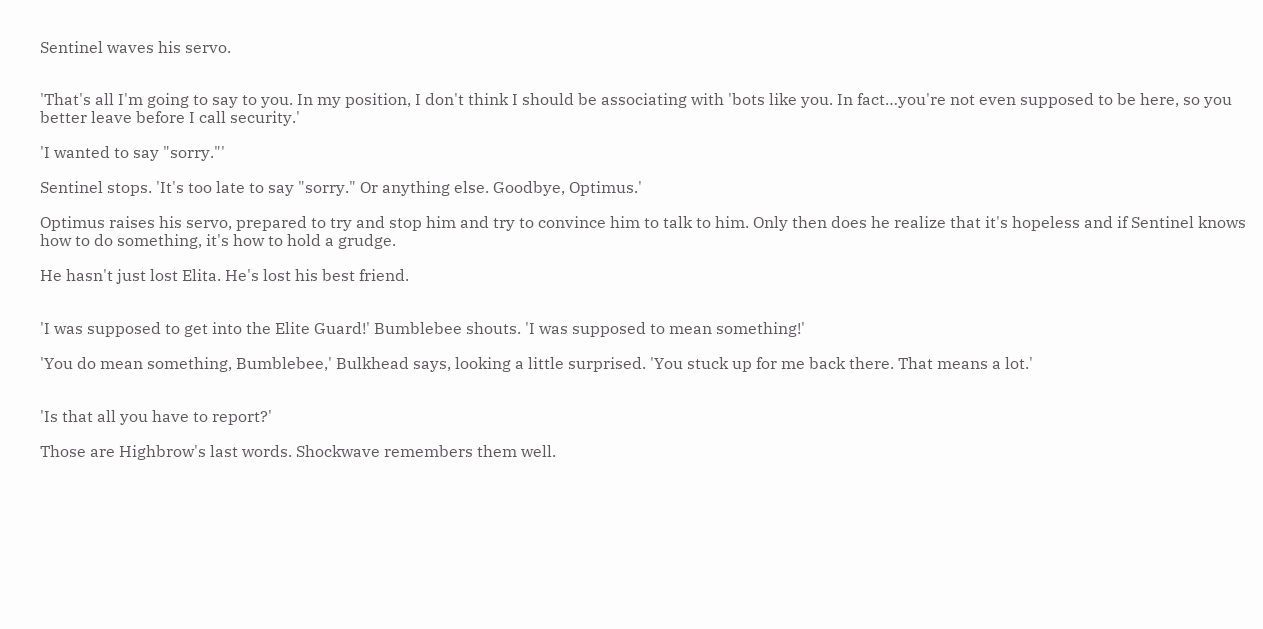Sentinel waves his servo.


'That's all I'm going to say to you. In my position, I don't think I should be associating with 'bots like you. In fact…you're not even supposed to be here, so you better leave before I call security.'

'I wanted to say "sorry."'

Sentinel stops. 'It's too late to say "sorry." Or anything else. Goodbye, Optimus.'

Optimus raises his servo, prepared to try and stop him and try to convince him to talk to him. Only then does he realize that it's hopeless and if Sentinel knows how to do something, it's how to hold a grudge.

He hasn't just lost Elita. He's lost his best friend.


'I was supposed to get into the Elite Guard!' Bumblebee shouts. 'I was supposed to mean something!'

'You do mean something, Bumblebee,' Bulkhead says, looking a little surprised. 'You stuck up for me back there. That means a lot.'


'Is that all you have to report?'

Those are Highbrow's last words. Shockwave remembers them well.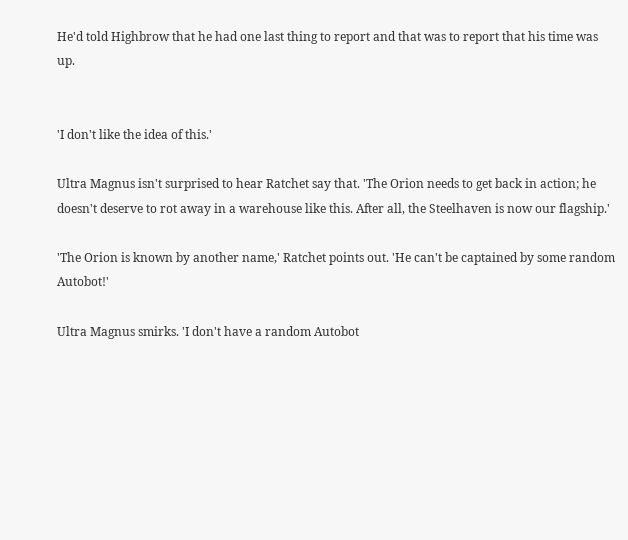He'd told Highbrow that he had one last thing to report and that was to report that his time was up.


'I don't like the idea of this.'

Ultra Magnus isn't surprised to hear Ratchet say that. 'The Orion needs to get back in action; he doesn't deserve to rot away in a warehouse like this. After all, the Steelhaven is now our flagship.'

'The Orion is known by another name,' Ratchet points out. 'He can't be captained by some random Autobot!'

Ultra Magnus smirks. 'I don't have a random Autobot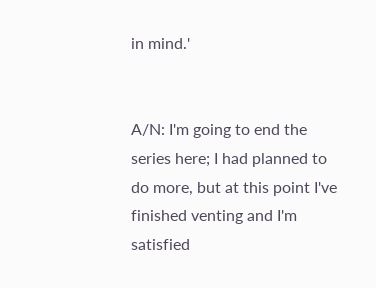in mind.'


A/N: I'm going to end the series here; I had planned to do more, but at this point I've finished venting and I'm satisfied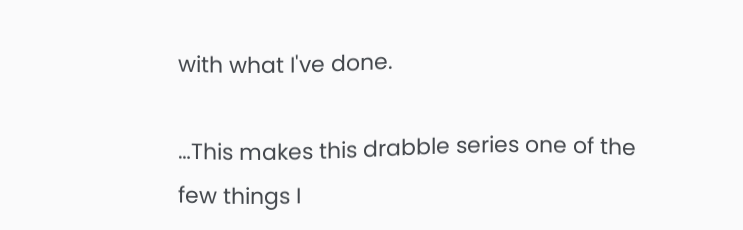with what I've done.

…This makes this drabble series one of the few things I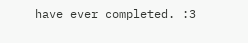have ever completed. :3